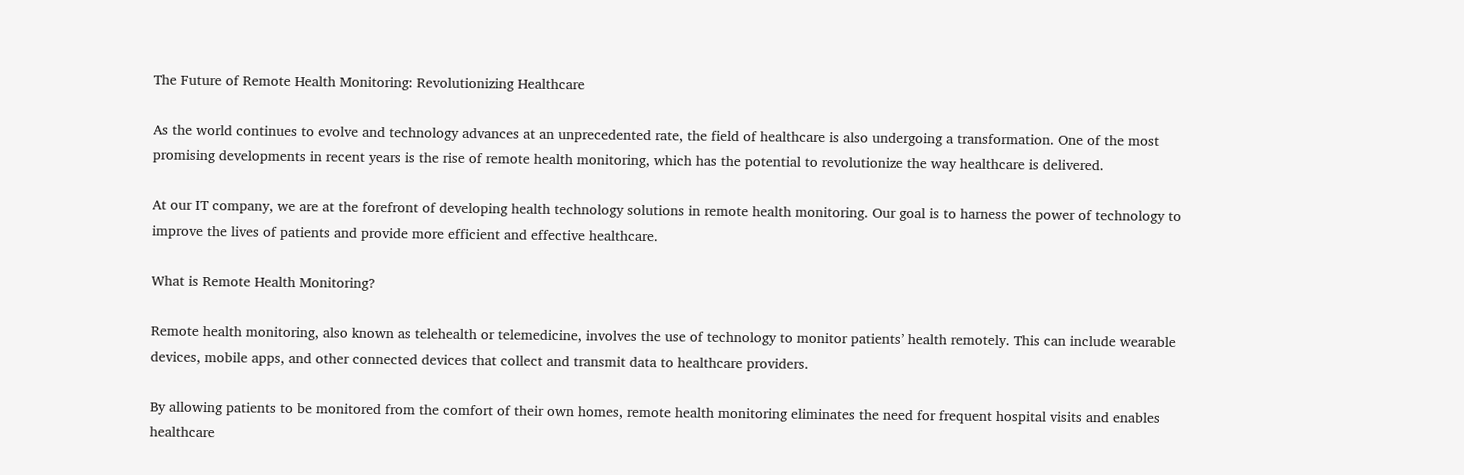The Future of Remote Health Monitoring: Revolutionizing Healthcare

As the world continues to evolve and technology advances at an unprecedented rate, the field of healthcare is also undergoing a transformation. One of the most promising developments in recent years is the rise of remote health monitoring, which has the potential to revolutionize the way healthcare is delivered.

At our IT company, we are at the forefront of developing health technology solutions in remote health monitoring. Our goal is to harness the power of technology to improve the lives of patients and provide more efficient and effective healthcare.

What is Remote Health Monitoring?

Remote health monitoring, also known as telehealth or telemedicine, involves the use of technology to monitor patients’ health remotely. This can include wearable devices, mobile apps, and other connected devices that collect and transmit data to healthcare providers.

By allowing patients to be monitored from the comfort of their own homes, remote health monitoring eliminates the need for frequent hospital visits and enables healthcare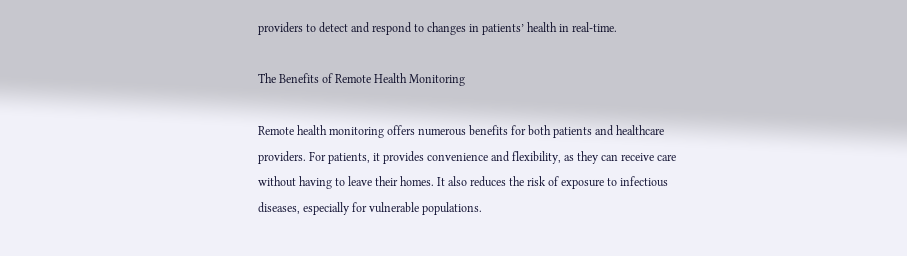providers to detect and respond to changes in patients’ health in real-time.

The Benefits of Remote Health Monitoring

Remote health monitoring offers numerous benefits for both patients and healthcare providers. For patients, it provides convenience and flexibility, as they can receive care without having to leave their homes. It also reduces the risk of exposure to infectious diseases, especially for vulnerable populations.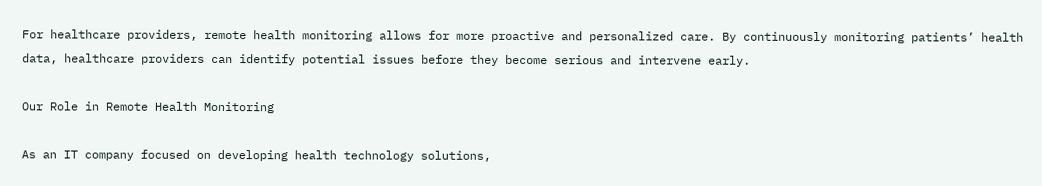For healthcare providers, remote health monitoring allows for more proactive and personalized care. By continuously monitoring patients’ health data, healthcare providers can identify potential issues before they become serious and intervene early.

Our Role in Remote Health Monitoring

As an IT company focused on developing health technology solutions,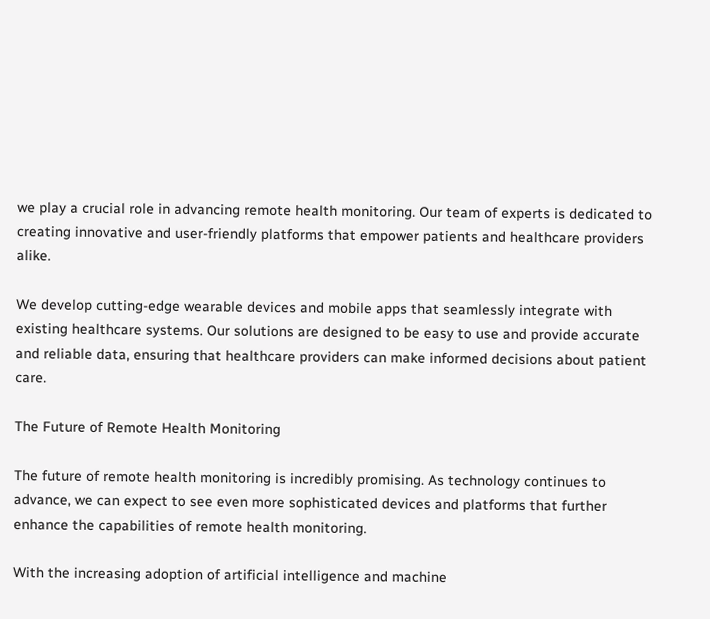we play a crucial role in advancing remote health monitoring. Our team of experts is dedicated to creating innovative and user-friendly platforms that empower patients and healthcare providers alike.

We develop cutting-edge wearable devices and mobile apps that seamlessly integrate with existing healthcare systems. Our solutions are designed to be easy to use and provide accurate and reliable data, ensuring that healthcare providers can make informed decisions about patient care.

The Future of Remote Health Monitoring

The future of remote health monitoring is incredibly promising. As technology continues to advance, we can expect to see even more sophisticated devices and platforms that further enhance the capabilities of remote health monitoring.

With the increasing adoption of artificial intelligence and machine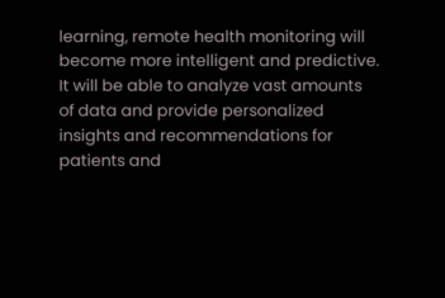learning, remote health monitoring will become more intelligent and predictive. It will be able to analyze vast amounts of data and provide personalized insights and recommendations for patients and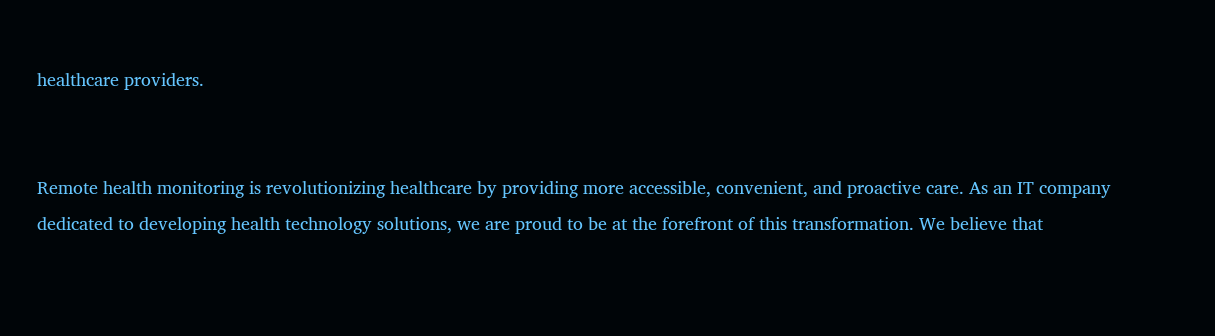healthcare providers.


Remote health monitoring is revolutionizing healthcare by providing more accessible, convenient, and proactive care. As an IT company dedicated to developing health technology solutions, we are proud to be at the forefront of this transformation. We believe that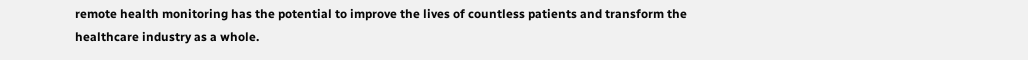remote health monitoring has the potential to improve the lives of countless patients and transform the healthcare industry as a whole.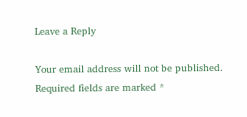Leave a Reply

Your email address will not be published. Required fields are marked *